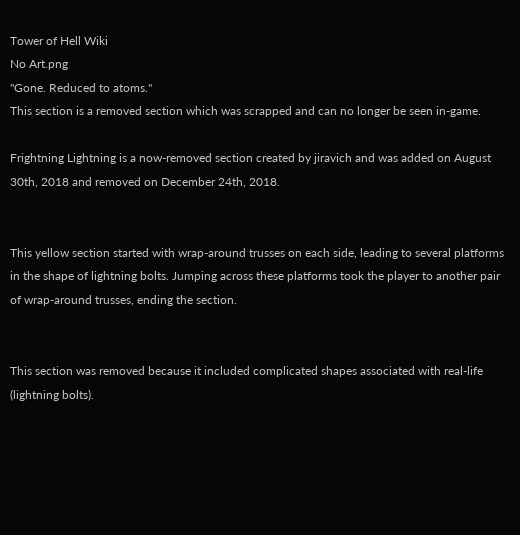Tower of Hell Wiki
No Art.png
"Gone. Reduced to atoms."
This section is a removed section which was scrapped and can no longer be seen in-game.

Frightning Lightning is a now-removed section created by jiravich and was added on August 30th, 2018 and removed on December 24th, 2018.


This yellow section started with wrap-around trusses on each side, leading to several platforms in the shape of lightning bolts. Jumping across these platforms took the player to another pair of wrap-around trusses, ending the section.


This section was removed because it included complicated shapes associated with real-life (lightning bolts).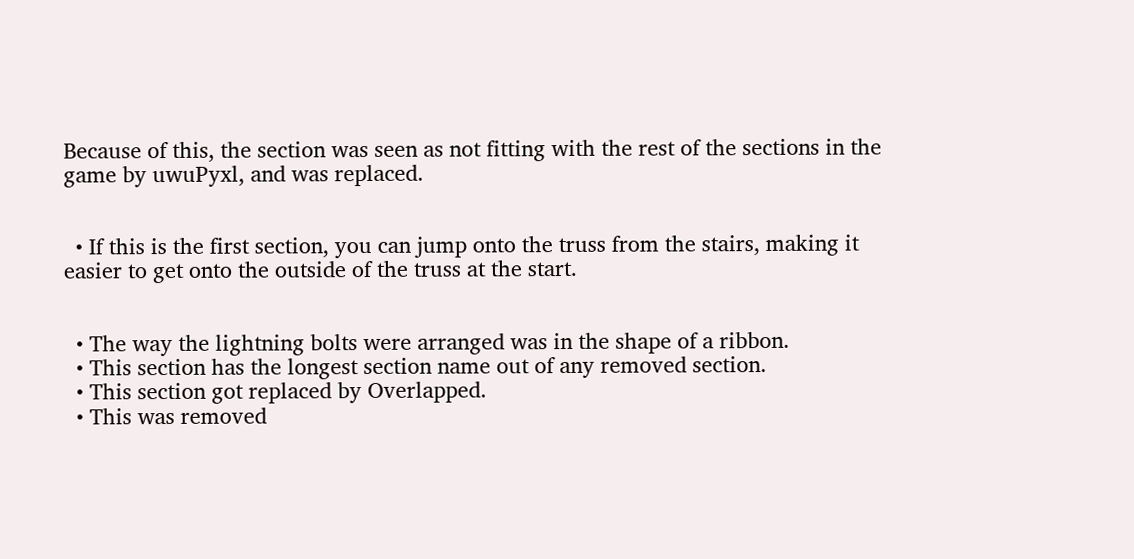Because of this, the section was seen as not fitting with the rest of the sections in the game by uwuPyxl, and was replaced.


  • If this is the first section, you can jump onto the truss from the stairs, making it easier to get onto the outside of the truss at the start.


  • The way the lightning bolts were arranged was in the shape of a ribbon.
  • This section has the longest section name out of any removed section.
  • This section got replaced by Overlapped.
  • This was removed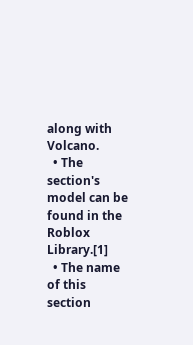along with Volcano.
  • The section's model can be found in the Roblox Library.[1]
  • The name of this section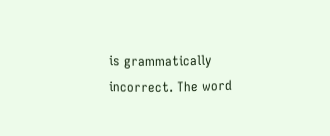is grammatically incorrect. The word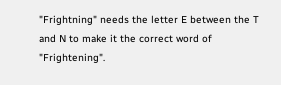"Frightning" needs the letter E between the T and N to make it the correct word of "Frightening".